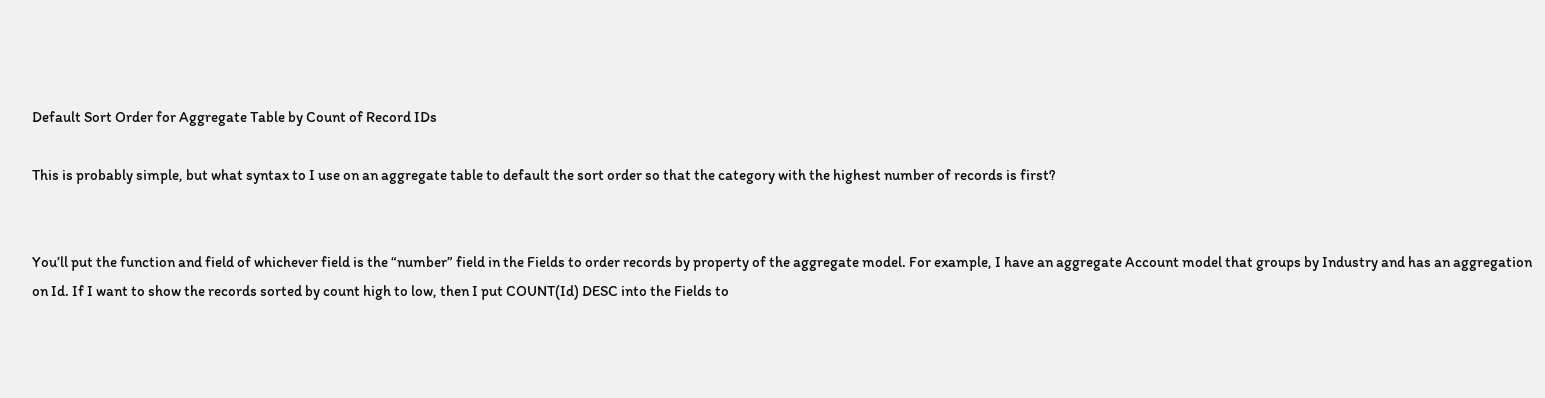Default Sort Order for Aggregate Table by Count of Record IDs

This is probably simple, but what syntax to I use on an aggregate table to default the sort order so that the category with the highest number of records is first?


You’ll put the function and field of whichever field is the “number” field in the Fields to order records by property of the aggregate model. For example, I have an aggregate Account model that groups by Industry and has an aggregation on Id. If I want to show the records sorted by count high to low, then I put COUNT(Id) DESC into the Fields to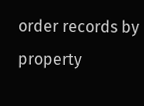order records by property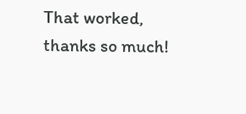That worked, thanks so much!